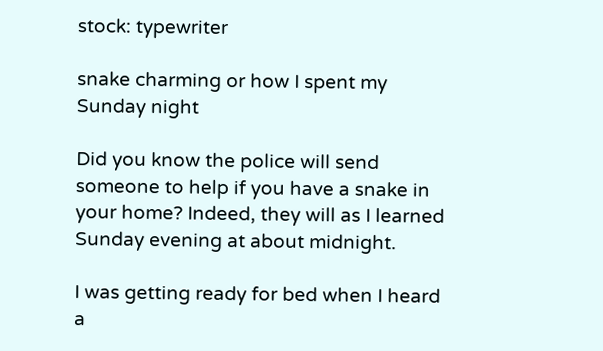stock: typewriter

snake charming or how I spent my Sunday night

Did you know the police will send someone to help if you have a snake in your home? Indeed, they will as I learned Sunday evening at about midnight.

I was getting ready for bed when I heard a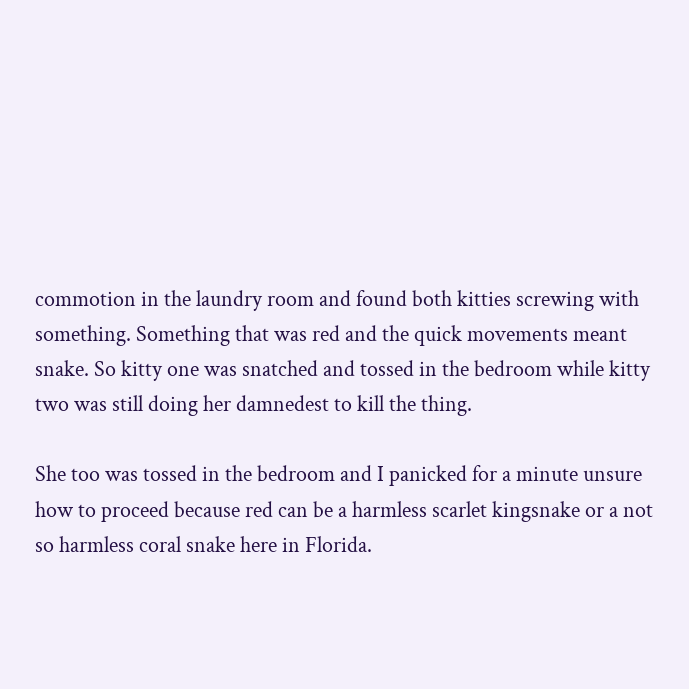commotion in the laundry room and found both kitties screwing with something. Something that was red and the quick movements meant snake. So kitty one was snatched and tossed in the bedroom while kitty two was still doing her damnedest to kill the thing.

She too was tossed in the bedroom and I panicked for a minute unsure how to proceed because red can be a harmless scarlet kingsnake or a not so harmless coral snake here in Florida.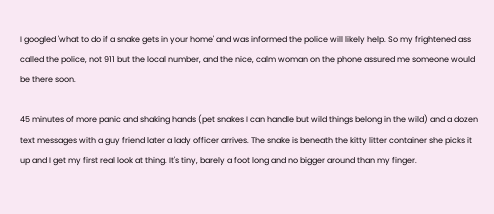I googled 'what to do if a snake gets in your home' and was informed the police will likely help. So my frightened ass called the police, not 911 but the local number, and the nice, calm woman on the phone assured me someone would be there soon.

45 minutes of more panic and shaking hands (pet snakes I can handle but wild things belong in the wild) and a dozen text messages with a guy friend later a lady officer arrives. The snake is beneath the kitty litter container she picks it up and I get my first real look at thing. It's tiny, barely a foot long and no bigger around than my finger.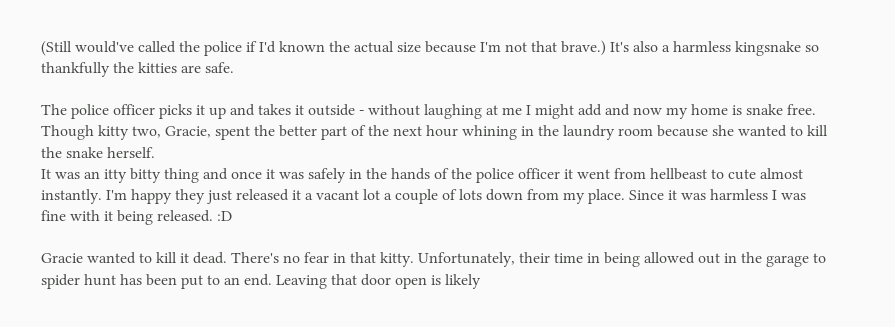(Still would've called the police if I'd known the actual size because I'm not that brave.) It's also a harmless kingsnake so thankfully the kitties are safe.

The police officer picks it up and takes it outside - without laughing at me I might add and now my home is snake free. Though kitty two, Gracie, spent the better part of the next hour whining in the laundry room because she wanted to kill the snake herself.
It was an itty bitty thing and once it was safely in the hands of the police officer it went from hellbeast to cute almost instantly. I'm happy they just released it a vacant lot a couple of lots down from my place. Since it was harmless I was fine with it being released. :D

Gracie wanted to kill it dead. There's no fear in that kitty. Unfortunately, their time in being allowed out in the garage to spider hunt has been put to an end. Leaving that door open is likely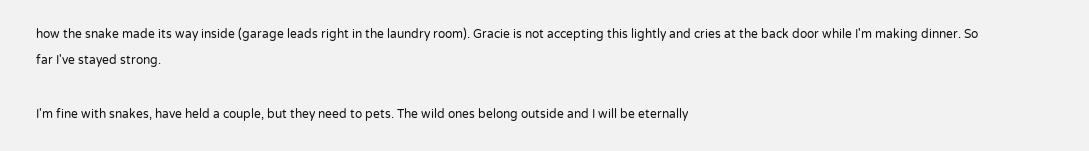how the snake made its way inside (garage leads right in the laundry room). Gracie is not accepting this lightly and cries at the back door while I'm making dinner. So far I've stayed strong.

I'm fine with snakes, have held a couple, but they need to pets. The wild ones belong outside and I will be eternally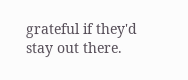grateful if they'd stay out there.